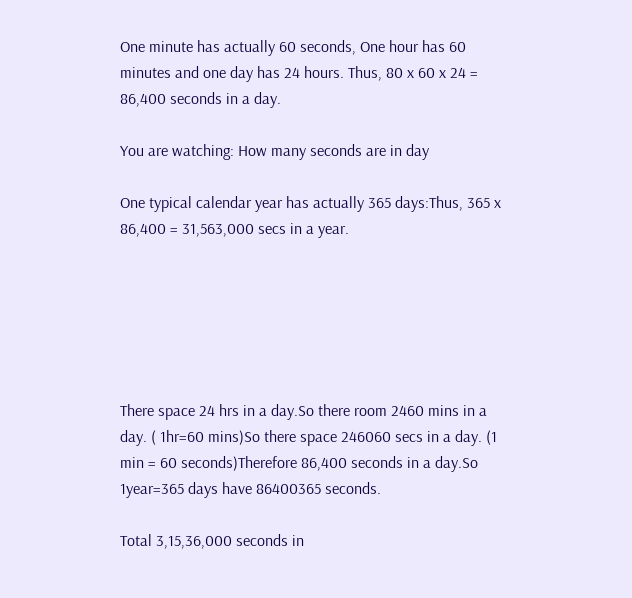One minute has actually 60 seconds, One hour has 60 minutes and one day has 24 hours. Thus, 80 x 60 x 24 = 86,400 seconds in a day.

You are watching: How many seconds are in day

One typical calendar year has actually 365 days:Thus, 365 x 86,400 = 31,563,000 secs in a year.






There space 24 hrs in a day.So there room 2460 mins in a day. ( 1hr=60 mins)So there space 246060 secs in a day. (1 min = 60 seconds)Therefore 86,400 seconds in a day.So 1year=365 days have 86400365 seconds.

Total 3,15,36,000 seconds in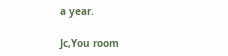a year.

Jc,You room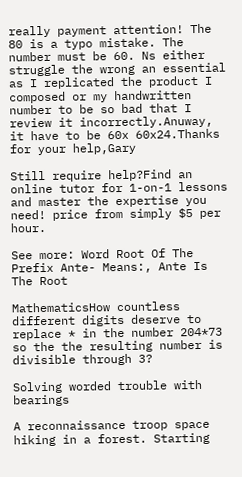really payment attention! The 80 is a typo mistake. The number must be 60. Ns either struggle the wrong an essential as I replicated the product I composed or my handwritten number to be so bad that I review it incorrectly.Anuway, it have to be 60x 60x24.Thanks for your help,Gary

Still require help?Find an online tutor for 1-on-1 lessons and master the expertise you need! price from simply $5 per hour.

See more: Word Root Of The Prefix Ante- Means:, Ante Is The Root

MathematicsHow countless different digits deserve to replace * in the number 204*73 so the the resulting number is divisible through 3?

Solving worded trouble with bearings

A reconnaissance troop space hiking in a forest. Starting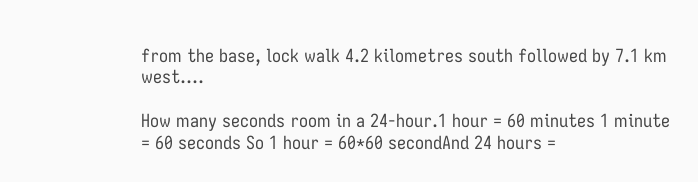from the base, lock walk 4.2 kilometres south followed by 7.1 km west....

How many seconds room in a 24-hour.1 hour = 60 minutes 1 minute = 60 seconds So 1 hour = 60*60 secondAnd 24 hours =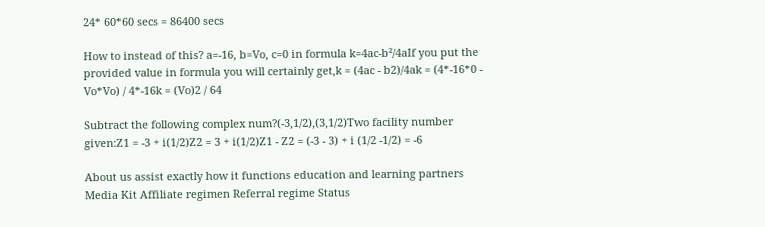24* 60*60 secs = 86400 secs

How to instead of this? a=-16, b=Vo, c=0 in formula k=4ac-b²/4aIf you put the provided value in formula you will certainly get,k = (4ac - b2)/4ak = (4*-16*0 - Vo*Vo) / 4*-16k = (Vo)2 / 64

Subtract the following complex num?(-3,1/2),(3,1/2)Two facility number given:Z1 = -3 + i(1/2)Z2 = 3 + i(1/2)Z1 - Z2 = (-3 - 3) + i (1/2 -1/2) = -6

About us assist exactly how it functions education and learning partners Media Kit Affiliate regimen Referral regime Status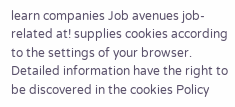learn companies Job avenues job-related at! supplies cookies according to the settings of your browser. Detailed information have the right to be discovered in the cookies Policy